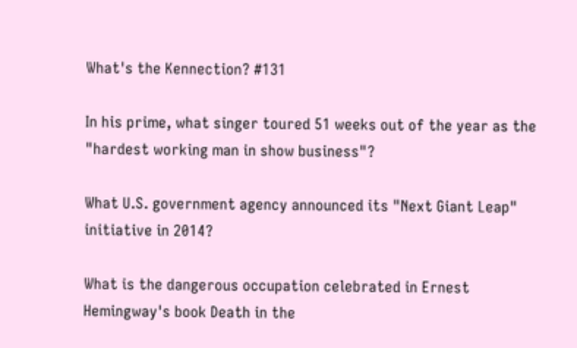What's the Kennection? #131

In his prime, what singer toured 51 weeks out of the year as the "hardest working man in show business"?

What U.S. government agency announced its "Next Giant Leap" initiative in 2014?

What is the dangerous occupation celebrated in Ernest Hemingway's book Death in the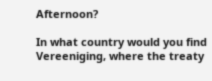Afternoon?

In what country would you find Vereeniging, where the treaty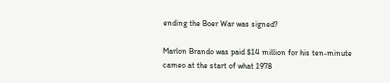ending the Boer War was signed?

Marlon Brando was paid $14 million for his ten-minute cameo at the start of what 1978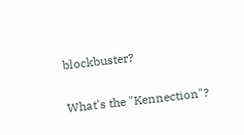blockbuster?

What's the "Kennection"?